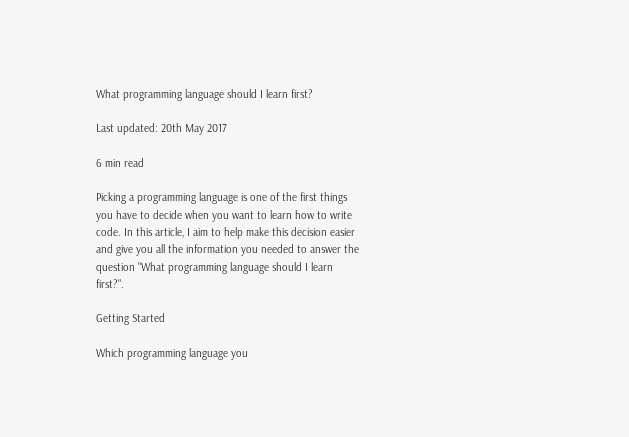What programming language should I learn first?

Last updated: 20th May 2017

6 min read

Picking a programming language is one of the first things you have to decide when you want to learn how to write code. In this article, I aim to help make this decision easier and give you all the information you needed to answer the question "What programming language should I learn first?".

Getting Started

Which programming language you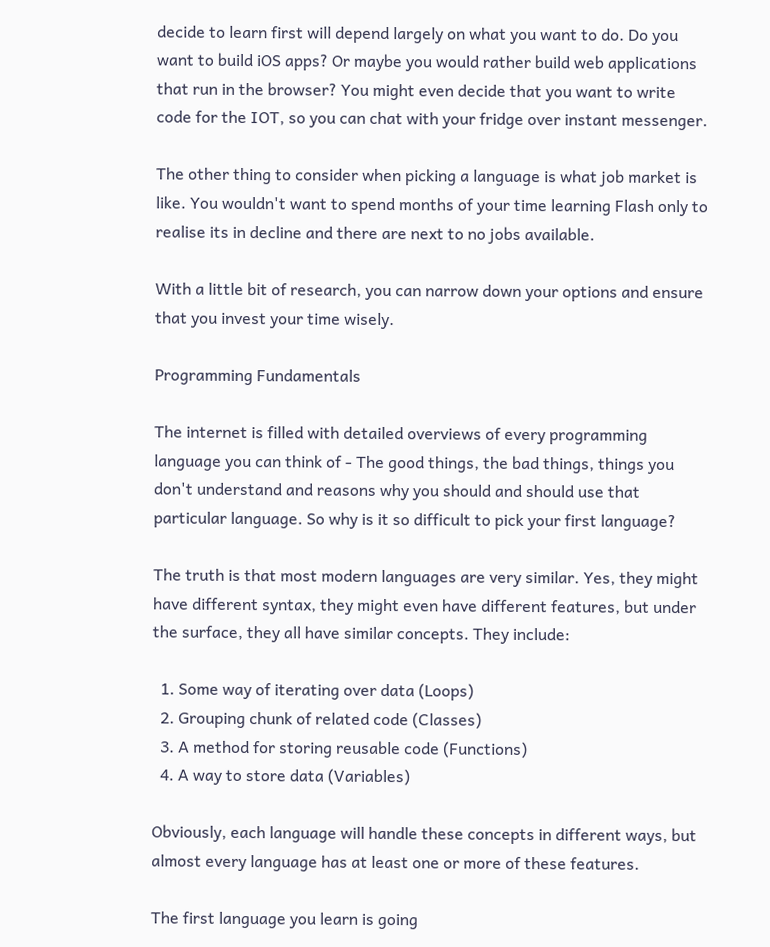decide to learn first will depend largely on what you want to do. Do you want to build iOS apps? Or maybe you would rather build web applications that run in the browser? You might even decide that you want to write code for the IOT, so you can chat with your fridge over instant messenger.

The other thing to consider when picking a language is what job market is like. You wouldn't want to spend months of your time learning Flash only to realise its in decline and there are next to no jobs available.

With a little bit of research, you can narrow down your options and ensure that you invest your time wisely.

Programming Fundamentals

The internet is filled with detailed overviews of every programming language you can think of - The good things, the bad things, things you don't understand and reasons why you should and should use that particular language. So why is it so difficult to pick your first language?

The truth is that most modern languages are very similar. Yes, they might have different syntax, they might even have different features, but under the surface, they all have similar concepts. They include:

  1. Some way of iterating over data (Loops)
  2. Grouping chunk of related code (Classes)
  3. A method for storing reusable code (Functions)
  4. A way to store data (Variables)

Obviously, each language will handle these concepts in different ways, but almost every language has at least one or more of these features.

The first language you learn is going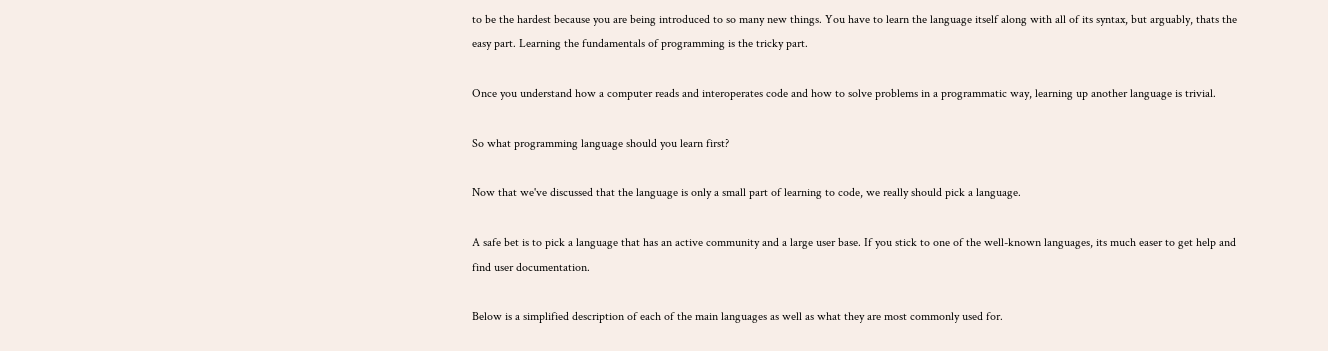to be the hardest because you are being introduced to so many new things. You have to learn the language itself along with all of its syntax, but arguably, thats the easy part. Learning the fundamentals of programming is the tricky part.

Once you understand how a computer reads and interoperates code and how to solve problems in a programmatic way, learning up another language is trivial.

So what programming language should you learn first?

Now that we've discussed that the language is only a small part of learning to code, we really should pick a language.

A safe bet is to pick a language that has an active community and a large user base. If you stick to one of the well-known languages, its much easer to get help and find user documentation.

Below is a simplified description of each of the main languages as well as what they are most commonly used for.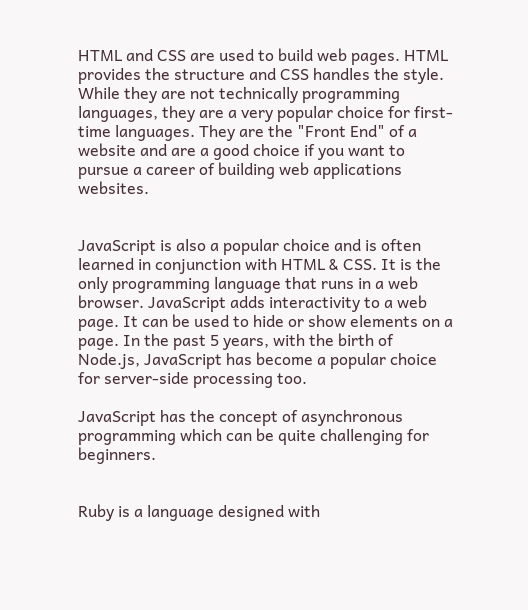HTML and CSS are used to build web pages. HTML provides the structure and CSS handles the style. While they are not technically programming languages, they are a very popular choice for first-time languages. They are the "Front End" of a website and are a good choice if you want to pursue a career of building web applications websites.


JavaScript is also a popular choice and is often learned in conjunction with HTML & CSS. It is the only programming language that runs in a web browser. JavaScript adds interactivity to a web page. It can be used to hide or show elements on a page. In the past 5 years, with the birth of Node.js, JavaScript has become a popular choice for server-side processing too.

JavaScript has the concept of asynchronous programming which can be quite challenging for beginners.


Ruby is a language designed with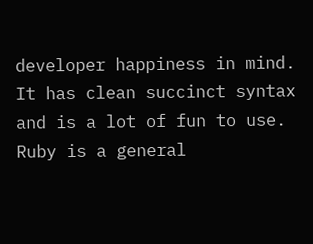developer happiness in mind. It has clean succinct syntax and is a lot of fun to use. Ruby is a general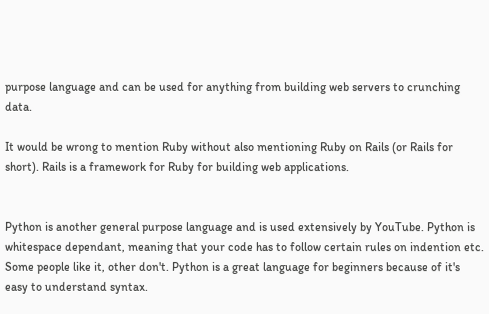purpose language and can be used for anything from building web servers to crunching data.

It would be wrong to mention Ruby without also mentioning Ruby on Rails (or Rails for short). Rails is a framework for Ruby for building web applications.


Python is another general purpose language and is used extensively by YouTube. Python is whitespace dependant, meaning that your code has to follow certain rules on indention etc. Some people like it, other don't. Python is a great language for beginners because of it's easy to understand syntax.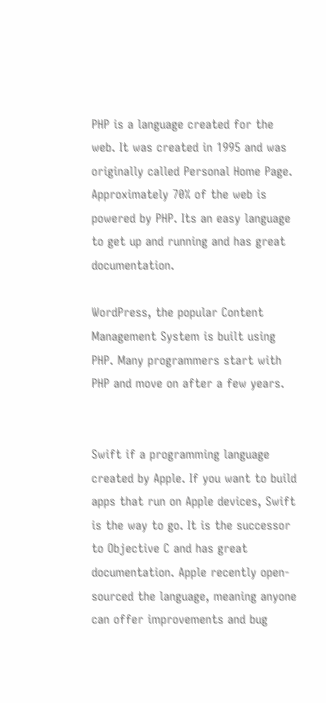PHP is a language created for the web. It was created in 1995 and was originally called Personal Home Page. Approximately 70% of the web is powered by PHP. Its an easy language to get up and running and has great documentation.

WordPress, the popular Content Management System is built using PHP. Many programmers start with PHP and move on after a few years.


Swift if a programming language created by Apple. If you want to build apps that run on Apple devices, Swift is the way to go. It is the successor to Objective C and has great documentation. Apple recently open-sourced the language, meaning anyone can offer improvements and bug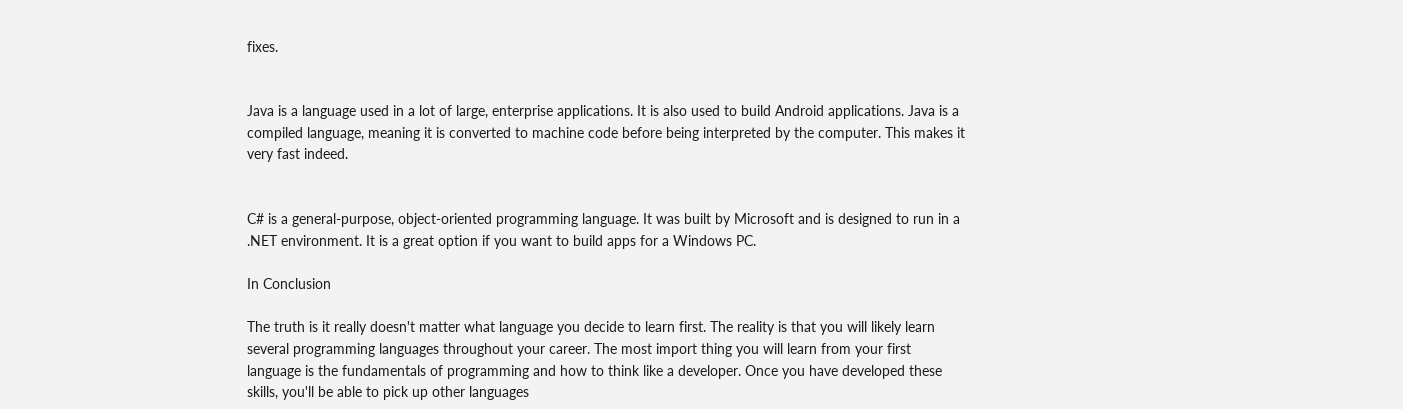fixes.


Java is a language used in a lot of large, enterprise applications. It is also used to build Android applications. Java is a compiled language, meaning it is converted to machine code before being interpreted by the computer. This makes it very fast indeed.


C# is a general-purpose, object-oriented programming language. It was built by Microsoft and is designed to run in a .NET environment. It is a great option if you want to build apps for a Windows PC.

In Conclusion

The truth is it really doesn't matter what language you decide to learn first. The reality is that you will likely learn several programming languages throughout your career. The most import thing you will learn from your first language is the fundamentals of programming and how to think like a developer. Once you have developed these skills, you'll be able to pick up other languages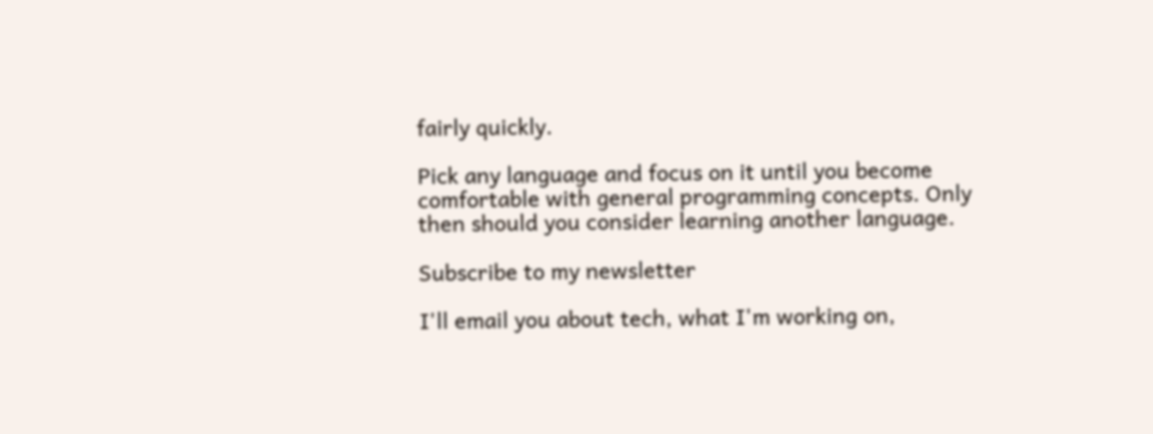fairly quickly.

Pick any language and focus on it until you become comfortable with general programming concepts. Only then should you consider learning another language.

Subscribe to my newsletter

I'll email you about tech, what I'm working on,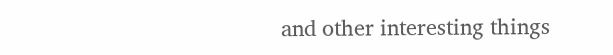and other interesting things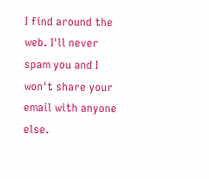I find around the web. I'll never spam you and I won't share your email with anyone else.